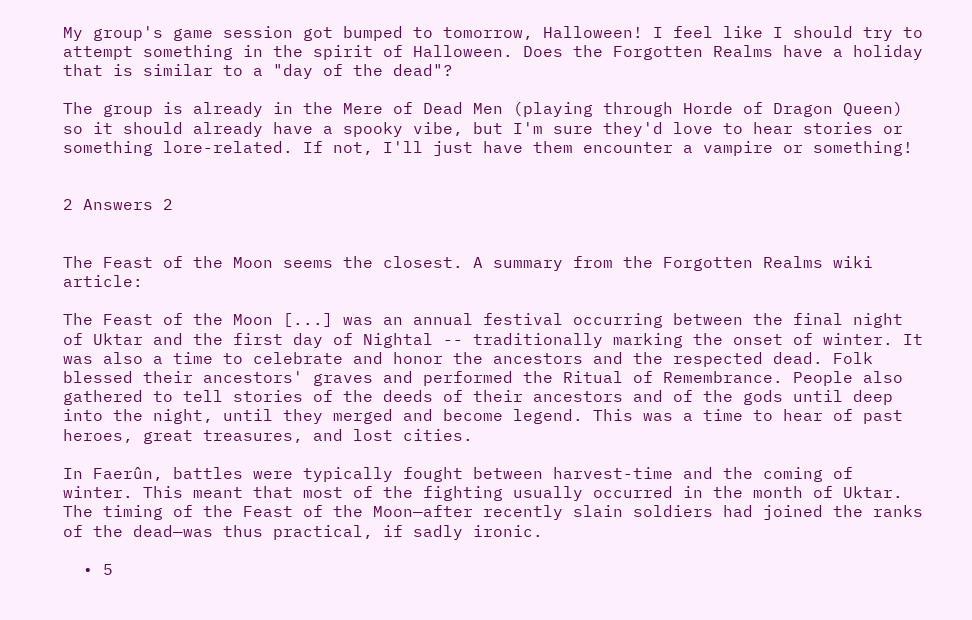My group's game session got bumped to tomorrow, Halloween! I feel like I should try to attempt something in the spirit of Halloween. Does the Forgotten Realms have a holiday that is similar to a "day of the dead"?

The group is already in the Mere of Dead Men (playing through Horde of Dragon Queen) so it should already have a spooky vibe, but I'm sure they'd love to hear stories or something lore-related. If not, I'll just have them encounter a vampire or something!


2 Answers 2


The Feast of the Moon seems the closest. A summary from the Forgotten Realms wiki article:

The Feast of the Moon [...] was an annual festival occurring between the final night of Uktar and the first day of Nightal -- traditionally marking the onset of winter. It was also a time to celebrate and honor the ancestors and the respected dead. Folk blessed their ancestors' graves and performed the Ritual of Remembrance. People also gathered to tell stories of the deeds of their ancestors and of the gods until deep into the night, until they merged and become legend. This was a time to hear of past heroes, great treasures, and lost cities.

In Faerûn, battles were typically fought between harvest-time and the coming of winter. This meant that most of the fighting usually occurred in the month of Uktar. The timing of the Feast of the Moon—after recently slain soldiers had joined the ranks of the dead—was thus practical, if sadly ironic.

  • 5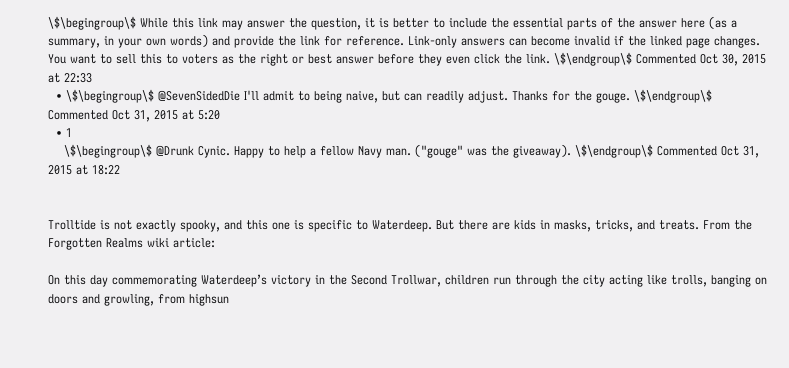\$\begingroup\$ While this link may answer the question, it is better to include the essential parts of the answer here (as a summary, in your own words) and provide the link for reference. Link-only answers can become invalid if the linked page changes. You want to sell this to voters as the right or best answer before they even click the link. \$\endgroup\$ Commented Oct 30, 2015 at 22:33
  • \$\begingroup\$ @SevenSidedDie I'll admit to being naive, but can readily adjust. Thanks for the gouge. \$\endgroup\$ Commented Oct 31, 2015 at 5:20
  • 1
    \$\begingroup\$ @Drunk Cynic. Happy to help a fellow Navy man. ("gouge" was the giveaway). \$\endgroup\$ Commented Oct 31, 2015 at 18:22


Trolltide is not exactly spooky, and this one is specific to Waterdeep. But there are kids in masks, tricks, and treats. From the Forgotten Realms wiki article:

On this day commemorating Waterdeep’s victory in the Second Trollwar, children run through the city acting like trolls, banging on doors and growling, from highsun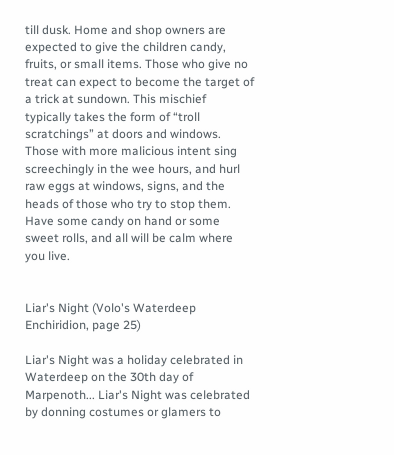till dusk. Home and shop owners are expected to give the children candy, fruits, or small items. Those who give no treat can expect to become the target of a trick at sundown. This mischief typically takes the form of “troll scratchings” at doors and windows. Those with more malicious intent sing screechingly in the wee hours, and hurl raw eggs at windows, signs, and the heads of those who try to stop them. Have some candy on hand or some sweet rolls, and all will be calm where you live.


Liar's Night (Volo's Waterdeep Enchiridion, page 25)

Liar's Night was a holiday celebrated in Waterdeep on the 30th day of Marpenoth... Liar's Night was celebrated by donning costumes or glamers to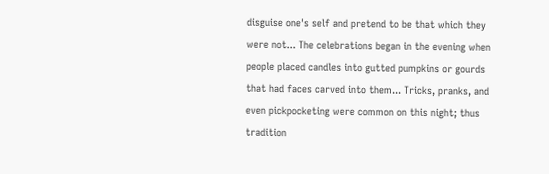disguise one's self and pretend to be that which they were not... The celebrations began in the evening when people placed candles into gutted pumpkins or gourds that had faces carved into them... Tricks, pranks, and even pickpocketing were common on this night; thus tradition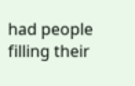had people filling their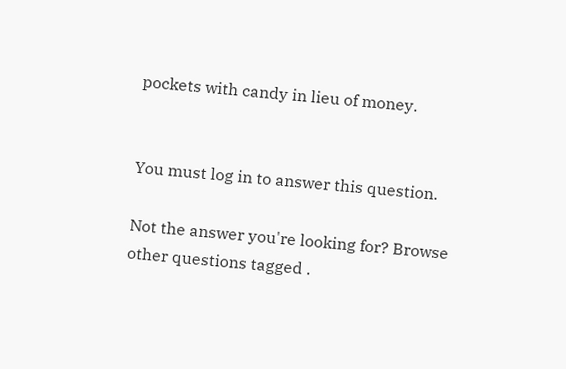pockets with candy in lieu of money.


You must log in to answer this question.

Not the answer you're looking for? Browse other questions tagged .